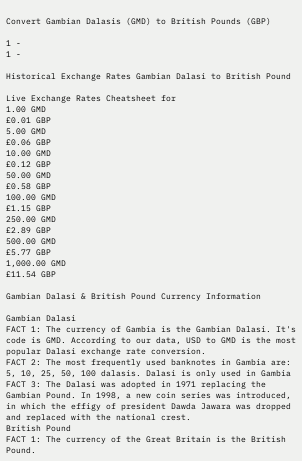Convert Gambian Dalasis (GMD) to British Pounds (GBP)

1 -
1 -

Historical Exchange Rates Gambian Dalasi to British Pound

Live Exchange Rates Cheatsheet for
1.00 GMD
£0.01 GBP
5.00 GMD
£0.06 GBP
10.00 GMD
£0.12 GBP
50.00 GMD
£0.58 GBP
100.00 GMD
£1.15 GBP
250.00 GMD
£2.89 GBP
500.00 GMD
£5.77 GBP
1,000.00 GMD
£11.54 GBP

Gambian Dalasi & British Pound Currency Information

Gambian Dalasi
FACT 1: The currency of Gambia is the Gambian Dalasi. It's code is GMD. According to our data, USD to GMD is the most popular Dalasi exchange rate conversion.
FACT 2: The most frequently used banknotes in Gambia are: 5, 10, 25, 50, 100 dalasis. Dalasi is only used in Gambia
FACT 3: The Dalasi was adopted in 1971 replacing the Gambian Pound. In 1998, a new coin series was introduced, in which the effigy of president Dawda Jawara was dropped and replaced with the national crest.
British Pound
FACT 1: The currency of the Great Britain is the British Pound.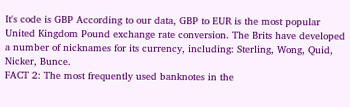It's code is GBP According to our data, GBP to EUR is the most popular United Kingdom Pound exchange rate conversion. The Brits have developed a number of nicknames for its currency, including: Sterling, Wong, Quid, Nicker, Bunce.
FACT 2: The most frequently used banknotes in the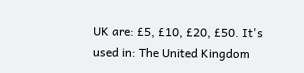UK are: £5, £10, £20, £50. It's used in: The United Kingdom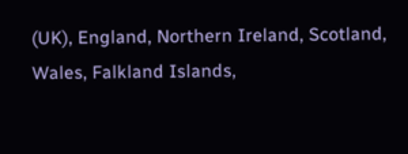(UK), England, Northern Ireland, Scotland, Wales, Falkland Islands,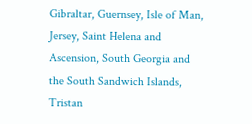Gibraltar, Guernsey, Isle of Man, Jersey, Saint Helena and Ascension, South Georgia and the South Sandwich Islands, Tristan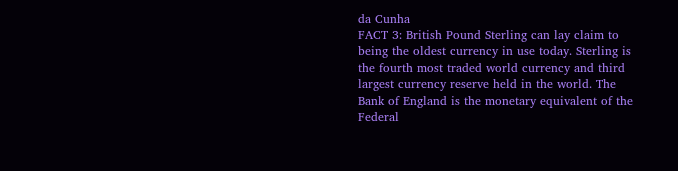da Cunha
FACT 3: British Pound Sterling can lay claim to being the oldest currency in use today. Sterling is the fourth most traded world currency and third largest currency reserve held in the world. The Bank of England is the monetary equivalent of the Federal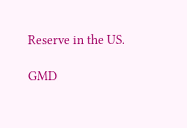Reserve in the US.

GMD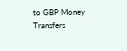to GBP Money Transfers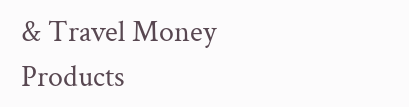& Travel Money Products